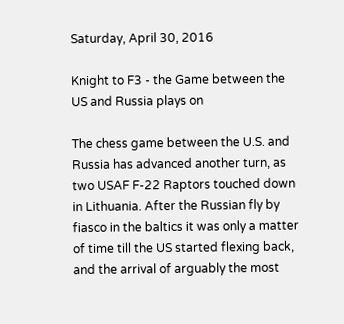Saturday, April 30, 2016

Knight to F3 - the Game between the US and Russia plays on

The chess game between the U.S. and Russia has advanced another turn, as two USAF F-22 Raptors touched down in Lithuania. After the Russian fly by fiasco in the baltics it was only a matter of time till the US started flexing back, and the arrival of arguably the most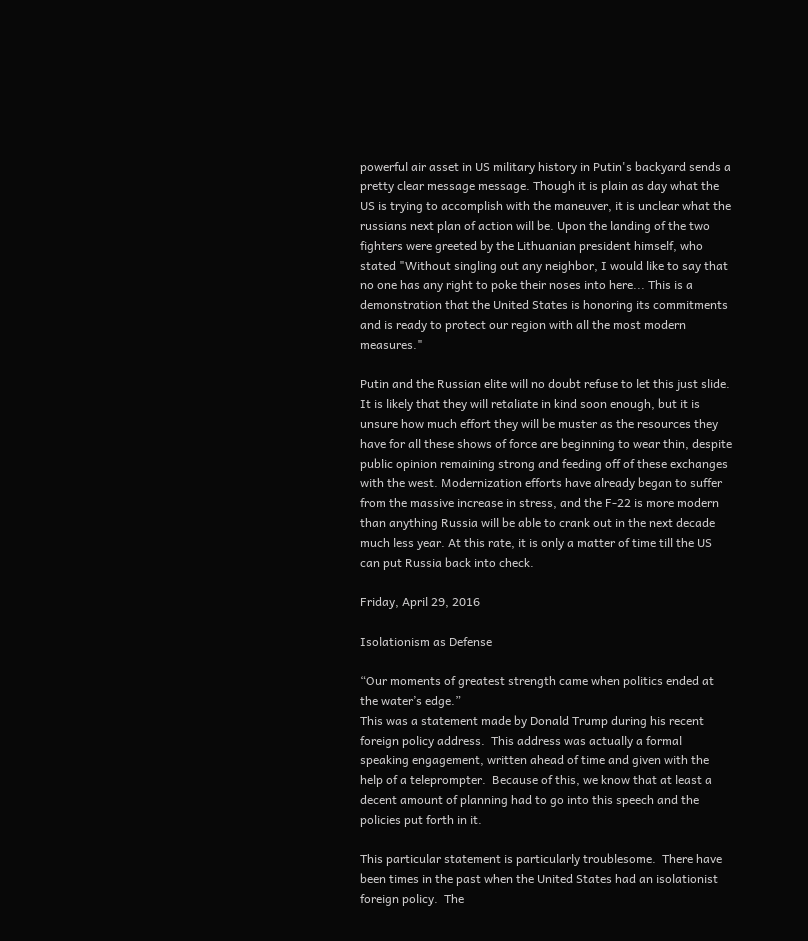powerful air asset in US military history in Putin's backyard sends a pretty clear message message. Though it is plain as day what the US is trying to accomplish with the maneuver, it is unclear what the russians next plan of action will be. Upon the landing of the two fighters were greeted by the Lithuanian president himself, who stated "Without singling out any neighbor, I would like to say that no one has any right to poke their noses into here... This is a demonstration that the United States is honoring its commitments and is ready to protect our region with all the most modern measures."

Putin and the Russian elite will no doubt refuse to let this just slide. It is likely that they will retaliate in kind soon enough, but it is unsure how much effort they will be muster as the resources they have for all these shows of force are beginning to wear thin, despite public opinion remaining strong and feeding off of these exchanges with the west. Modernization efforts have already began to suffer from the massive increase in stress, and the F-22 is more modern than anything Russia will be able to crank out in the next decade much less year. At this rate, it is only a matter of time till the US can put Russia back into check.

Friday, April 29, 2016

Isolationism as Defense

“Our moments of greatest strength came when politics ended at the water’s edge.”
This was a statement made by Donald Trump during his recent foreign policy address.  This address was actually a formal speaking engagement, written ahead of time and given with the help of a teleprompter.  Because of this, we know that at least a decent amount of planning had to go into this speech and the policies put forth in it.

This particular statement is particularly troublesome.  There have been times in the past when the United States had an isolationist foreign policy.  The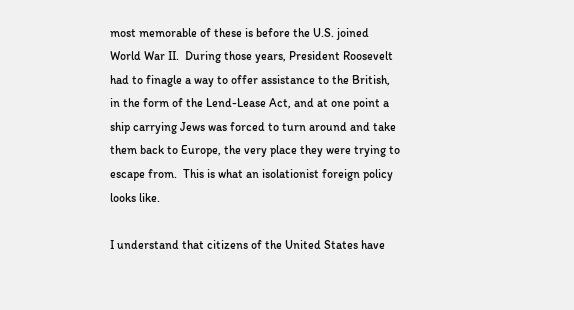most memorable of these is before the U.S. joined World War II.  During those years, President Roosevelt had to finagle a way to offer assistance to the British, in the form of the Lend-Lease Act, and at one point a ship carrying Jews was forced to turn around and take them back to Europe, the very place they were trying to escape from.  This is what an isolationist foreign policy looks like.

I understand that citizens of the United States have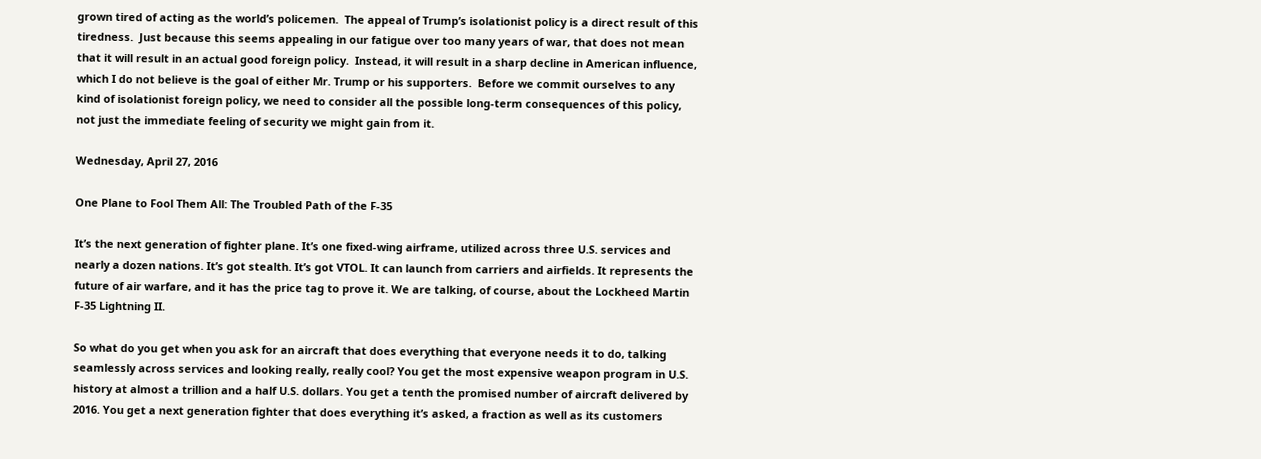grown tired of acting as the world’s policemen.  The appeal of Trump’s isolationist policy is a direct result of this tiredness.  Just because this seems appealing in our fatigue over too many years of war, that does not mean that it will result in an actual good foreign policy.  Instead, it will result in a sharp decline in American influence, which I do not believe is the goal of either Mr. Trump or his supporters.  Before we commit ourselves to any kind of isolationist foreign policy, we need to consider all the possible long-term consequences of this policy, not just the immediate feeling of security we might gain from it.

Wednesday, April 27, 2016

One Plane to Fool Them All: The Troubled Path of the F-35

It’s the next generation of fighter plane. It’s one fixed-wing airframe, utilized across three U.S. services and nearly a dozen nations. It’s got stealth. It’s got VTOL. It can launch from carriers and airfields. It represents the future of air warfare, and it has the price tag to prove it. We are talking, of course, about the Lockheed Martin F-35 Lightning II.

So what do you get when you ask for an aircraft that does everything that everyone needs it to do, talking seamlessly across services and looking really, really cool? You get the most expensive weapon program in U.S. history at almost a trillion and a half U.S. dollars. You get a tenth the promised number of aircraft delivered by 2016. You get a next generation fighter that does everything it’s asked, a fraction as well as its customers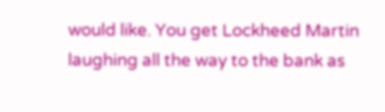would like. You get Lockheed Martin laughing all the way to the bank as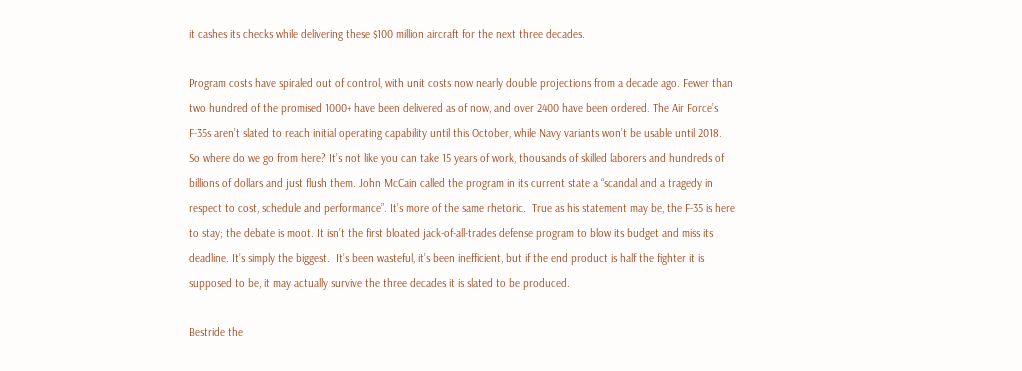it cashes its checks while delivering these $100 million aircraft for the next three decades.

Program costs have spiraled out of control, with unit costs now nearly double projections from a decade ago. Fewer than two hundred of the promised 1000+ have been delivered as of now, and over 2400 have been ordered. The Air Force’s F-35s aren’t slated to reach initial operating capability until this October, while Navy variants won’t be usable until 2018.
So where do we go from here? It’s not like you can take 15 years of work, thousands of skilled laborers and hundreds of billions of dollars and just flush them. John McCain called the program in its current state a “scandal and a tragedy in respect to cost, schedule and performance”. It’s more of the same rhetoric.  True as his statement may be, the F-35 is here to stay; the debate is moot. It isn’t the first bloated jack-of-all-trades defense program to blow its budget and miss its deadline. It’s simply the biggest.  It’s been wasteful, it’s been inefficient, but if the end product is half the fighter it is supposed to be, it may actually survive the three decades it is slated to be produced.

Bestride the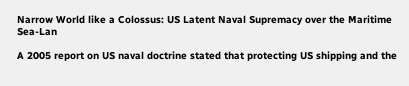Narrow World like a Colossus: US Latent Naval Supremacy over the Maritime Sea-Lan

A 2005 report on US naval doctrine stated that protecting US shipping and the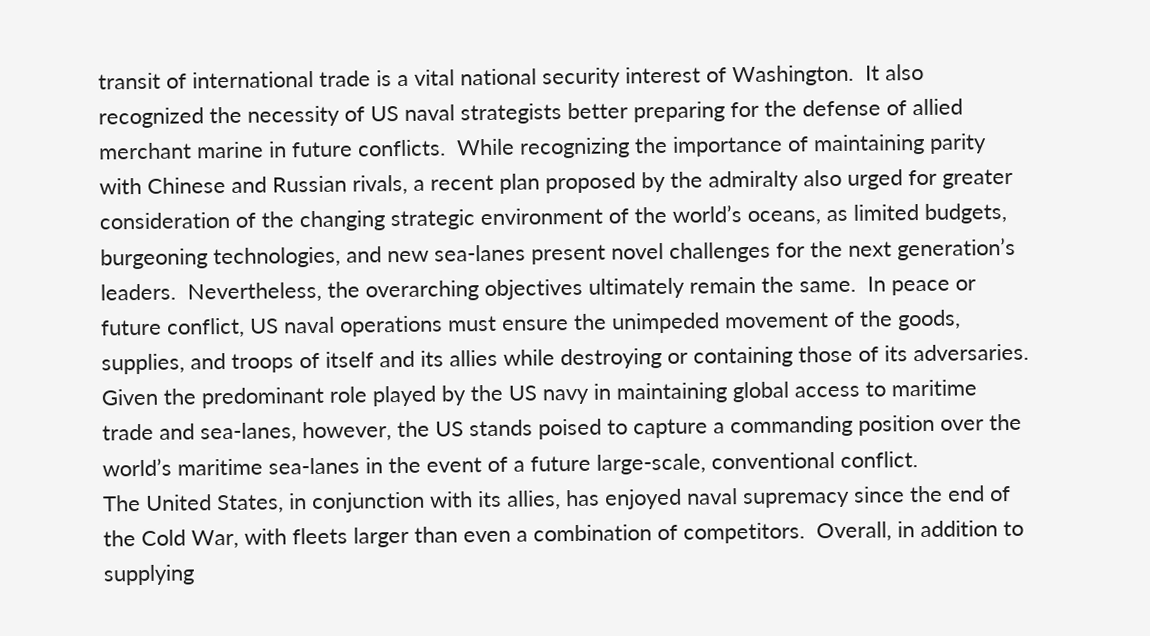transit of international trade is a vital national security interest of Washington.  It also recognized the necessity of US naval strategists better preparing for the defense of allied merchant marine in future conflicts.  While recognizing the importance of maintaining parity with Chinese and Russian rivals, a recent plan proposed by the admiralty also urged for greater consideration of the changing strategic environment of the world’s oceans, as limited budgets, burgeoning technologies, and new sea-lanes present novel challenges for the next generation’s leaders.  Nevertheless, the overarching objectives ultimately remain the same.  In peace or future conflict, US naval operations must ensure the unimpeded movement of the goods, supplies, and troops of itself and its allies while destroying or containing those of its adversaries.  Given the predominant role played by the US navy in maintaining global access to maritime trade and sea-lanes, however, the US stands poised to capture a commanding position over the world’s maritime sea-lanes in the event of a future large-scale, conventional conflict.
The United States, in conjunction with its allies, has enjoyed naval supremacy since the end of the Cold War, with fleets larger than even a combination of competitors.  Overall, in addition to supplying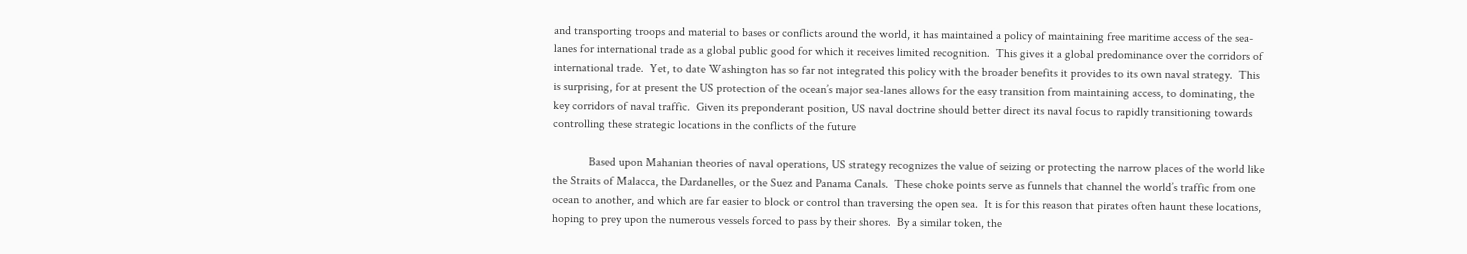and transporting troops and material to bases or conflicts around the world, it has maintained a policy of maintaining free maritime access of the sea-lanes for international trade as a global public good for which it receives limited recognition.  This gives it a global predominance over the corridors of international trade.  Yet, to date Washington has so far not integrated this policy with the broader benefits it provides to its own naval strategy.  This is surprising, for at present the US protection of the ocean’s major sea-lanes allows for the easy transition from maintaining access, to dominating, the key corridors of naval traffic.  Given its preponderant position, US naval doctrine should better direct its naval focus to rapidly transitioning towards controlling these strategic locations in the conflicts of the future

            Based upon Mahanian theories of naval operations, US strategy recognizes the value of seizing or protecting the narrow places of the world like the Straits of Malacca, the Dardanelles, or the Suez and Panama Canals.  These choke points serve as funnels that channel the world’s traffic from one ocean to another, and which are far easier to block or control than traversing the open sea.  It is for this reason that pirates often haunt these locations, hoping to prey upon the numerous vessels forced to pass by their shores.  By a similar token, the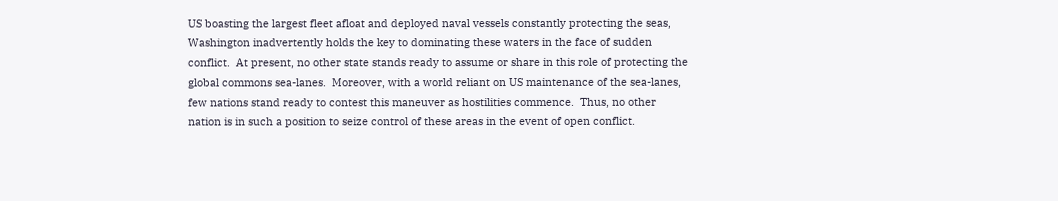US boasting the largest fleet afloat and deployed naval vessels constantly protecting the seas, Washington inadvertently holds the key to dominating these waters in the face of sudden conflict.  At present, no other state stands ready to assume or share in this role of protecting the global commons sea-lanes.  Moreover, with a world reliant on US maintenance of the sea-lanes, few nations stand ready to contest this maneuver as hostilities commence.  Thus, no other nation is in such a position to seize control of these areas in the event of open conflict.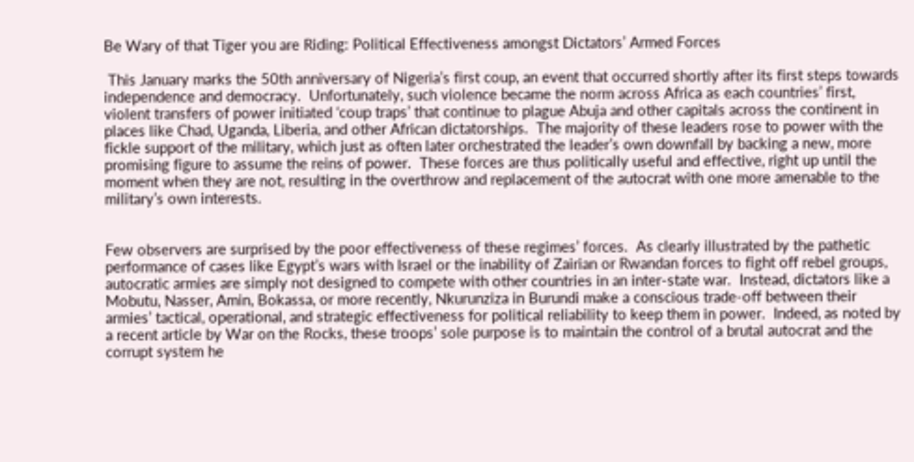Be Wary of that Tiger you are Riding: Political Effectiveness amongst Dictators’ Armed Forces

 This January marks the 50th anniversary of Nigeria’s first coup, an event that occurred shortly after its first steps towards independence and democracy.  Unfortunately, such violence became the norm across Africa as each countries’ first, violent transfers of power initiated ‘coup traps’ that continue to plague Abuja and other capitals across the continent in places like Chad, Uganda, Liberia, and other African dictatorships.  The majority of these leaders rose to power with the fickle support of the military, which just as often later orchestrated the leader’s own downfall by backing a new, more promising figure to assume the reins of power.  These forces are thus politically useful and effective, right up until the moment when they are not, resulting in the overthrow and replacement of the autocrat with one more amenable to the military’s own interests.


Few observers are surprised by the poor effectiveness of these regimes’ forces.  As clearly illustrated by the pathetic performance of cases like Egypt’s wars with Israel or the inability of Zairian or Rwandan forces to fight off rebel groups, autocratic armies are simply not designed to compete with other countries in an inter-state war.  Instead, dictators like a Mobutu, Nasser, Amin, Bokassa, or more recently, Nkurunziza in Burundi make a conscious trade-off between their armies’ tactical, operational, and strategic effectiveness for political reliability to keep them in power.  Indeed, as noted by a recent article by War on the Rocks, these troops’ sole purpose is to maintain the control of a brutal autocrat and the corrupt system he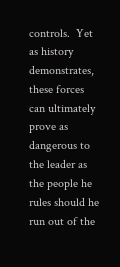controls.  Yet as history demonstrates, these forces can ultimately prove as dangerous to the leader as the people he rules should he run out of the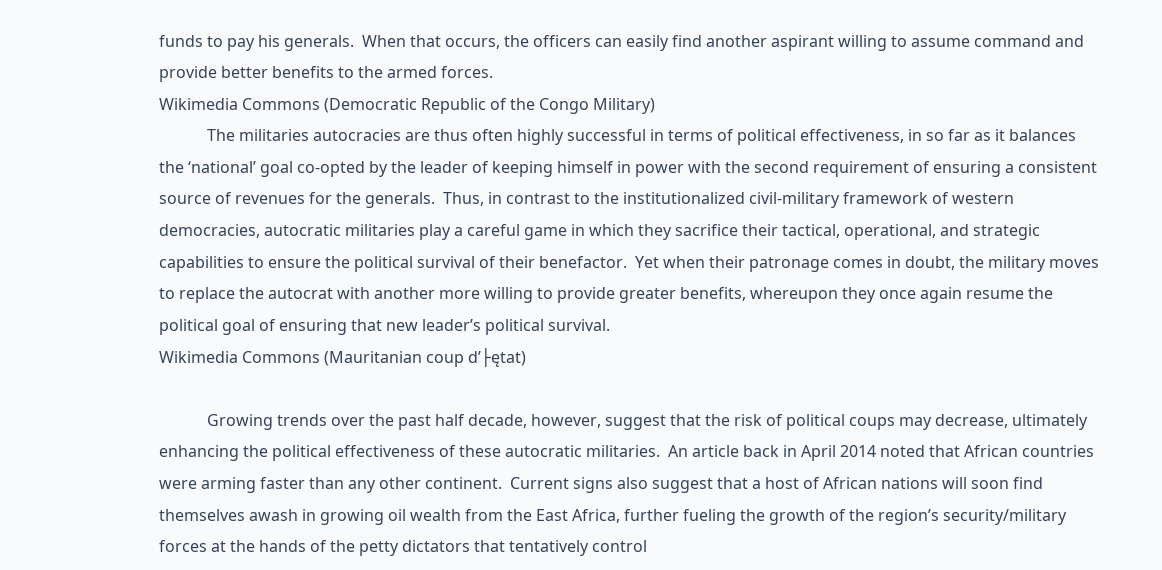funds to pay his generals.  When that occurs, the officers can easily find another aspirant willing to assume command and provide better benefits to the armed forces.
Wikimedia Commons (Democratic Republic of the Congo Military)
            The militaries autocracies are thus often highly successful in terms of political effectiveness, in so far as it balances the ‘national’ goal co-opted by the leader of keeping himself in power with the second requirement of ensuring a consistent source of revenues for the generals.  Thus, in contrast to the institutionalized civil-military framework of western democracies, autocratic militaries play a careful game in which they sacrifice their tactical, operational, and strategic capabilities to ensure the political survival of their benefactor.  Yet when their patronage comes in doubt, the military moves to replace the autocrat with another more willing to provide greater benefits, whereupon they once again resume the political goal of ensuring that new leader’s political survival.
Wikimedia Commons (Mauritanian coup d’├ętat)

            Growing trends over the past half decade, however, suggest that the risk of political coups may decrease, ultimately enhancing the political effectiveness of these autocratic militaries.  An article back in April 2014 noted that African countries were arming faster than any other continent.  Current signs also suggest that a host of African nations will soon find themselves awash in growing oil wealth from the East Africa, further fueling the growth of the region’s security/military forces at the hands of the petty dictators that tentatively control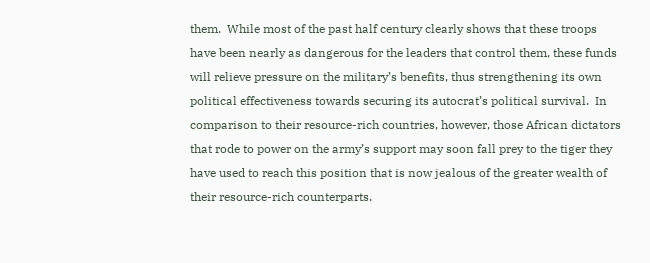them.  While most of the past half century clearly shows that these troops have been nearly as dangerous for the leaders that control them, these funds will relieve pressure on the military’s benefits, thus strengthening its own political effectiveness towards securing its autocrat’s political survival.  In comparison to their resource-rich countries, however, those African dictators that rode to power on the army’s support may soon fall prey to the tiger they have used to reach this position that is now jealous of the greater wealth of their resource-rich counterparts.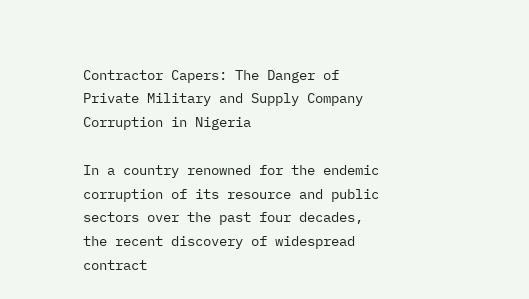Contractor Capers: The Danger of Private Military and Supply Company Corruption in Nigeria

In a country renowned for the endemic corruption of its resource and public sectors over the past four decades, the recent discovery of widespread contract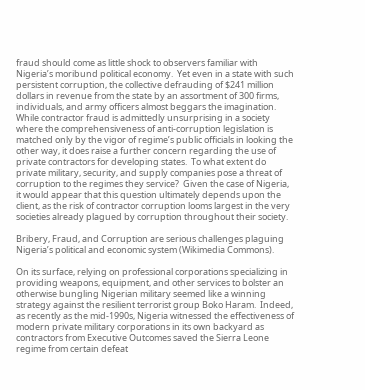fraud should come as little shock to observers familiar with Nigeria’s moribund political economy.  Yet even in a state with such persistent corruption, the collective defrauding of $241 million dollars in revenue from the state by an assortment of 300 firms, individuals, and army officers almost beggars the imagination.  While contractor fraud is admittedly unsurprising in a society where the comprehensiveness of anti-corruption legislation is matched only by the vigor of regime’s public officials in looking the other way, it does raise a further concern regarding the use of private contractors for developing states.  To what extent do private military, security, and supply companies pose a threat of corruption to the regimes they service?  Given the case of Nigeria, it would appear that this question ultimately depends upon the client, as the risk of contractor corruption looms largest in the very societies already plagued by corruption throughout their society.

Bribery, Fraud, and Corruption are serious challenges plaguing Nigeria’s political and economic system (Wikimedia Commons).

On its surface, relying on professional corporations specializing in providing weapons, equipment, and other services to bolster an otherwise bungling Nigerian military seemed like a winning strategy against the resilient terrorist group Boko Haram.  Indeed, as recently as the mid-1990s, Nigeria witnessed the effectiveness of modern private military corporations in its own backyard as contractors from Executive Outcomes saved the Sierra Leone regime from certain defeat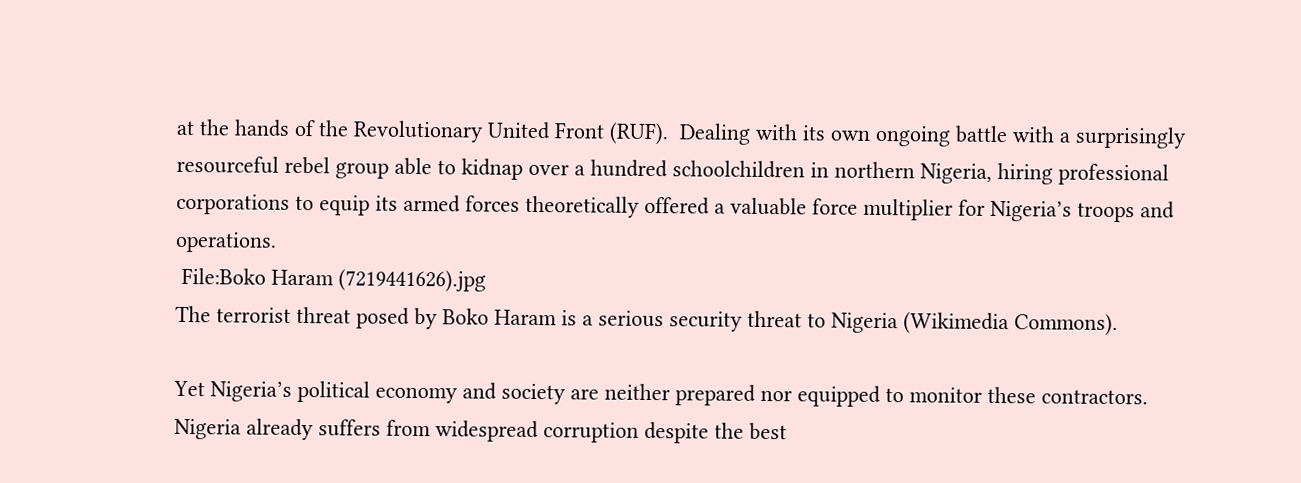at the hands of the Revolutionary United Front (RUF).  Dealing with its own ongoing battle with a surprisingly resourceful rebel group able to kidnap over a hundred schoolchildren in northern Nigeria, hiring professional corporations to equip its armed forces theoretically offered a valuable force multiplier for Nigeria’s troops and operations.
 File:Boko Haram (7219441626).jpg
The terrorist threat posed by Boko Haram is a serious security threat to Nigeria (Wikimedia Commons).

Yet Nigeria’s political economy and society are neither prepared nor equipped to monitor these contractors.  Nigeria already suffers from widespread corruption despite the best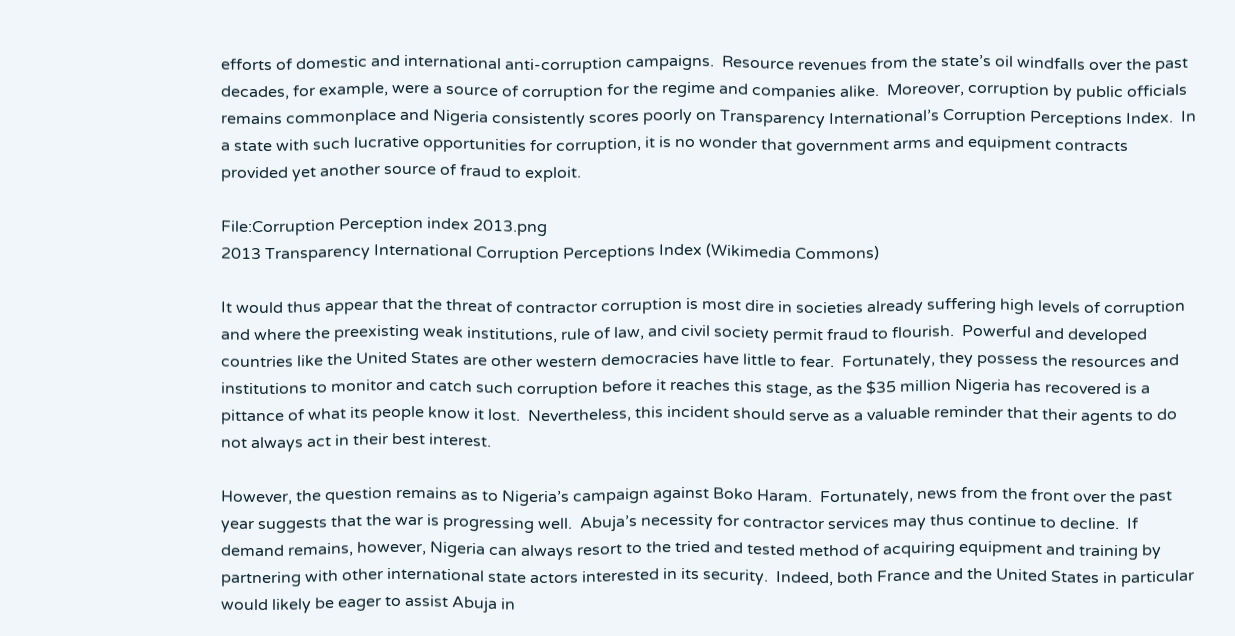efforts of domestic and international anti-corruption campaigns.  Resource revenues from the state’s oil windfalls over the past decades, for example, were a source of corruption for the regime and companies alike.  Moreover, corruption by public officials remains commonplace and Nigeria consistently scores poorly on Transparency International’s Corruption Perceptions Index.  In a state with such lucrative opportunities for corruption, it is no wonder that government arms and equipment contracts provided yet another source of fraud to exploit.

File:Corruption Perception index 2013.png
2013 Transparency International Corruption Perceptions Index (Wikimedia Commons)

It would thus appear that the threat of contractor corruption is most dire in societies already suffering high levels of corruption and where the preexisting weak institutions, rule of law, and civil society permit fraud to flourish.  Powerful and developed countries like the United States are other western democracies have little to fear.  Fortunately, they possess the resources and institutions to monitor and catch such corruption before it reaches this stage, as the $35 million Nigeria has recovered is a pittance of what its people know it lost.  Nevertheless, this incident should serve as a valuable reminder that their agents to do not always act in their best interest.

However, the question remains as to Nigeria’s campaign against Boko Haram.  Fortunately, news from the front over the past year suggests that the war is progressing well.  Abuja’s necessity for contractor services may thus continue to decline.  If demand remains, however, Nigeria can always resort to the tried and tested method of acquiring equipment and training by partnering with other international state actors interested in its security.  Indeed, both France and the United States in particular would likely be eager to assist Abuja in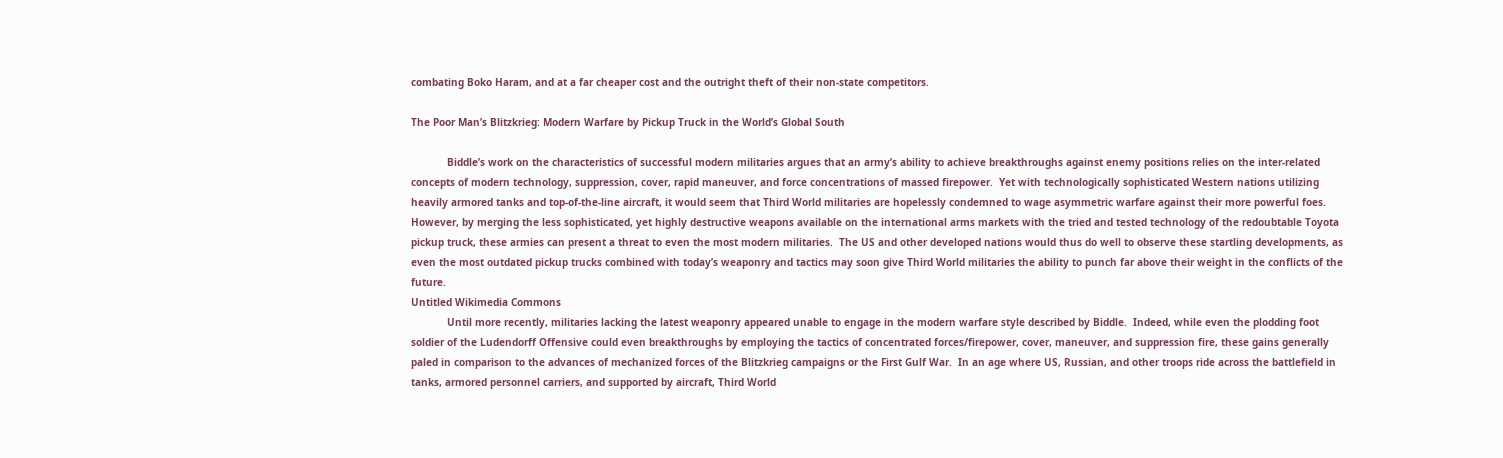combating Boko Haram, and at a far cheaper cost and the outright theft of their non-state competitors.

The Poor Man’s Blitzkrieg: Modern Warfare by Pickup Truck in the World’s Global South

            Biddle’s work on the characteristics of successful modern militaries argues that an army’s ability to achieve breakthroughs against enemy positions relies on the inter-related concepts of modern technology, suppression, cover, rapid maneuver, and force concentrations of massed firepower.  Yet with technologically sophisticated Western nations utilizing heavily armored tanks and top-of-the-line aircraft, it would seem that Third World militaries are hopelessly condemned to wage asymmetric warfare against their more powerful foes.  However, by merging the less sophisticated, yet highly destructive weapons available on the international arms markets with the tried and tested technology of the redoubtable Toyota pickup truck, these armies can present a threat to even the most modern militaries.  The US and other developed nations would thus do well to observe these startling developments, as even the most outdated pickup trucks combined with today’s weaponry and tactics may soon give Third World militaries the ability to punch far above their weight in the conflicts of the future.
Untitled Wikimedia Commons
            Until more recently, militaries lacking the latest weaponry appeared unable to engage in the modern warfare style described by Biddle.  Indeed, while even the plodding foot soldier of the Ludendorff Offensive could even breakthroughs by employing the tactics of concentrated forces/firepower, cover, maneuver, and suppression fire, these gains generally paled in comparison to the advances of mechanized forces of the Blitzkrieg campaigns or the First Gulf War.  In an age where US, Russian, and other troops ride across the battlefield in tanks, armored personnel carriers, and supported by aircraft, Third World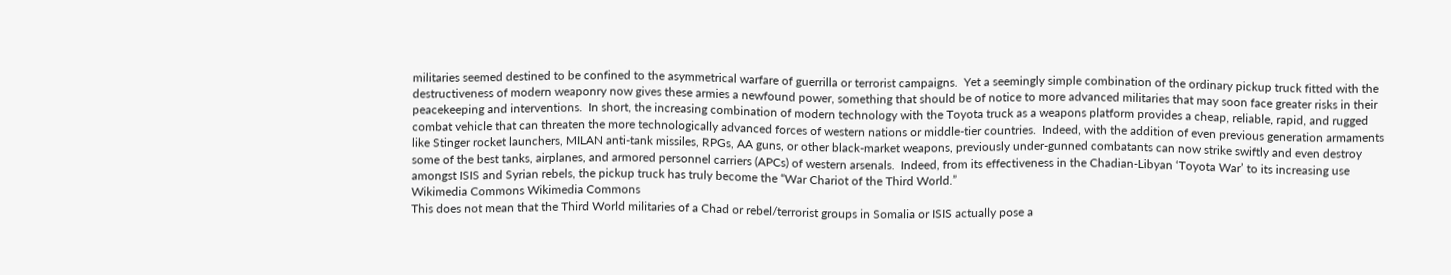militaries seemed destined to be confined to the asymmetrical warfare of guerrilla or terrorist campaigns.  Yet a seemingly simple combination of the ordinary pickup truck fitted with the destructiveness of modern weaponry now gives these armies a newfound power, something that should be of notice to more advanced militaries that may soon face greater risks in their peacekeeping and interventions.  In short, the increasing combination of modern technology with the Toyota truck as a weapons platform provides a cheap, reliable, rapid, and rugged combat vehicle that can threaten the more technologically advanced forces of western nations or middle-tier countries.  Indeed, with the addition of even previous generation armaments like Stinger rocket launchers, MILAN anti-tank missiles, RPGs, AA guns, or other black-market weapons, previously under-gunned combatants can now strike swiftly and even destroy some of the best tanks, airplanes, and armored personnel carriers (APCs) of western arsenals.  Indeed, from its effectiveness in the Chadian-Libyan ‘Toyota War’ to its increasing use amongst ISIS and Syrian rebels, the pickup truck has truly become the “War Chariot of the Third World.”
Wikimedia Commons Wikimedia Commons
This does not mean that the Third World militaries of a Chad or rebel/terrorist groups in Somalia or ISIS actually pose a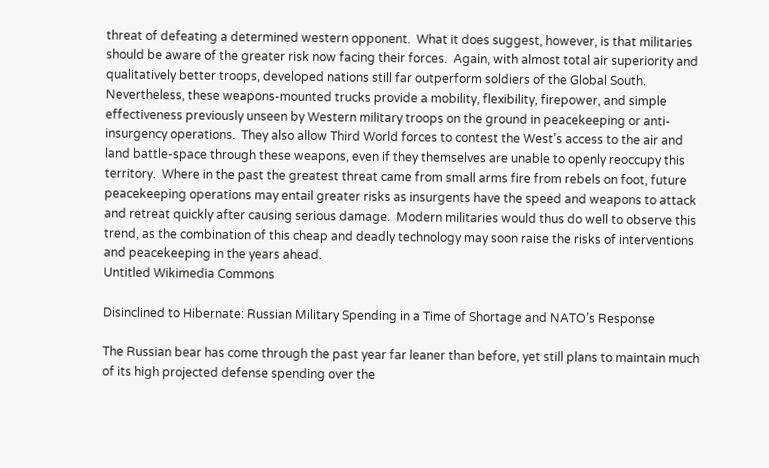threat of defeating a determined western opponent.  What it does suggest, however, is that militaries should be aware of the greater risk now facing their forces.  Again, with almost total air superiority and qualitatively better troops, developed nations still far outperform soldiers of the Global South.  Nevertheless, these weapons-mounted trucks provide a mobility, flexibility, firepower, and simple effectiveness previously unseen by Western military troops on the ground in peacekeeping or anti-insurgency operations.  They also allow Third World forces to contest the West’s access to the air and land battle-space through these weapons, even if they themselves are unable to openly reoccupy this territory.  Where in the past the greatest threat came from small arms fire from rebels on foot, future peacekeeping operations may entail greater risks as insurgents have the speed and weapons to attack and retreat quickly after causing serious damage.  Modern militaries would thus do well to observe this trend, as the combination of this cheap and deadly technology may soon raise the risks of interventions and peacekeeping in the years ahead.
Untitled Wikimedia Commons

Disinclined to Hibernate: Russian Military Spending in a Time of Shortage and NATO’s Response

The Russian bear has come through the past year far leaner than before, yet still plans to maintain much of its high projected defense spending over the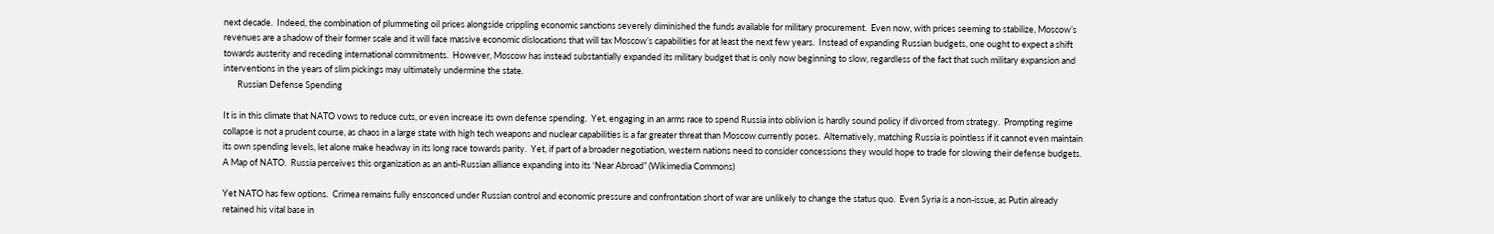next decade.  Indeed, the combination of plummeting oil prices alongside crippling economic sanctions severely diminished the funds available for military procurement.  Even now, with prices seeming to stabilize, Moscow’s revenues are a shadow of their former scale and it will face massive economic dislocations that will tax Moscow’s capabilities for at least the next few years.  Instead of expanding Russian budgets, one ought to expect a shift towards austerity and receding international commitments.  However, Moscow has instead substantially expanded its military budget that is only now beginning to slow, regardless of the fact that such military expansion and interventions in the years of slim pickings may ultimately undermine the state.
       Russian Defense Spending

It is in this climate that NATO vows to reduce cuts, or even increase its own defense spending.  Yet, engaging in an arms race to spend Russia into oblivion is hardly sound policy if divorced from strategy.  Prompting regime collapse is not a prudent course, as chaos in a large state with high tech weapons and nuclear capabilities is a far greater threat than Moscow currently poses.  Alternatively, matching Russia is pointless if it cannot even maintain its own spending levels, let alone make headway in its long race towards parity.  Yet, if part of a broader negotiation, western nations need to consider concessions they would hope to trade for slowing their defense budgets.
A Map of NATO.  Russia perceives this organization as an anti-Russian alliance expanding into its ‘Near Abroad” (Wikimedia Commons)

Yet NATO has few options.  Crimea remains fully ensconced under Russian control and economic pressure and confrontation short of war are unlikely to change the status quo.  Even Syria is a non-issue, as Putin already retained his vital base in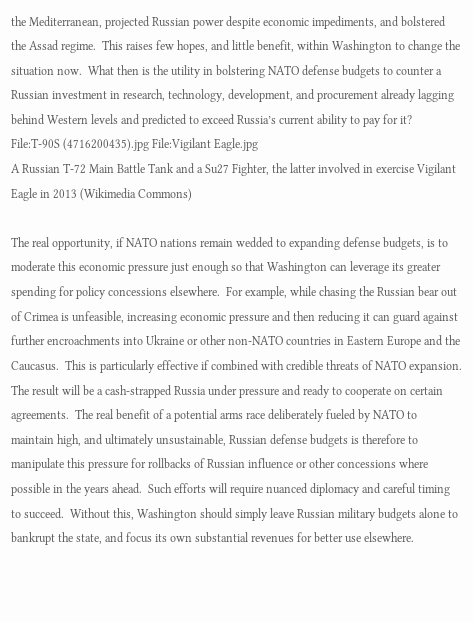the Mediterranean, projected Russian power despite economic impediments, and bolstered the Assad regime.  This raises few hopes, and little benefit, within Washington to change the situation now.  What then is the utility in bolstering NATO defense budgets to counter a Russian investment in research, technology, development, and procurement already lagging behind Western levels and predicted to exceed Russia’s current ability to pay for it?
File:T-90S (4716200435).jpg File:Vigilant Eagle.jpg
A Russian T-72 Main Battle Tank and a Su27 Fighter, the latter involved in exercise Vigilant Eagle in 2013 (Wikimedia Commons)

The real opportunity, if NATO nations remain wedded to expanding defense budgets, is to moderate this economic pressure just enough so that Washington can leverage its greater spending for policy concessions elsewhere.  For example, while chasing the Russian bear out of Crimea is unfeasible, increasing economic pressure and then reducing it can guard against further encroachments into Ukraine or other non-NATO countries in Eastern Europe and the Caucasus.  This is particularly effective if combined with credible threats of NATO expansion.  The result will be a cash-strapped Russia under pressure and ready to cooperate on certain agreements.  The real benefit of a potential arms race deliberately fueled by NATO to maintain high, and ultimately unsustainable, Russian defense budgets is therefore to manipulate this pressure for rollbacks of Russian influence or other concessions where possible in the years ahead.  Such efforts will require nuanced diplomacy and careful timing to succeed.  Without this, Washington should simply leave Russian military budgets alone to bankrupt the state, and focus its own substantial revenues for better use elsewhere.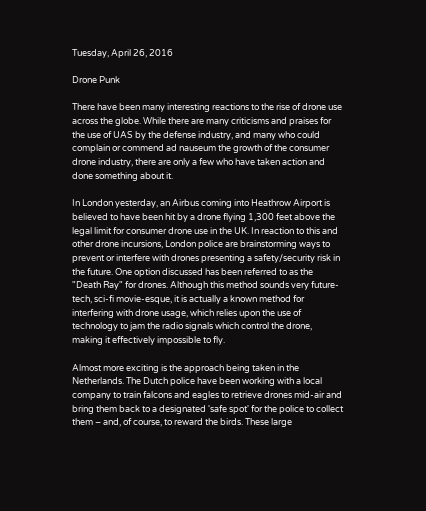Tuesday, April 26, 2016

Drone Punk

There have been many interesting reactions to the rise of drone use across the globe. While there are many criticisms and praises for the use of UAS by the defense industry, and many who could complain or commend ad nauseum the growth of the consumer drone industry, there are only a few who have taken action and done something about it.

In London yesterday, an Airbus coming into Heathrow Airport is believed to have been hit by a drone flying 1,300 feet above the legal limit for consumer drone use in the UK. In reaction to this and other drone incursions, London police are brainstorming ways to prevent or interfere with drones presenting a safety/security risk in the future. One option discussed has been referred to as the "Death Ray" for drones. Although this method sounds very future-tech, sci-fi movie-esque, it is actually a known method for interfering with drone usage, which relies upon the use of technology to jam the radio signals which control the drone, making it effectively impossible to fly.

Almost more exciting is the approach being taken in the Netherlands. The Dutch police have been working with a local company to train falcons and eagles to retrieve drones mid-air and bring them back to a designated 'safe spot' for the police to collect them – and, of course, to reward the birds. These large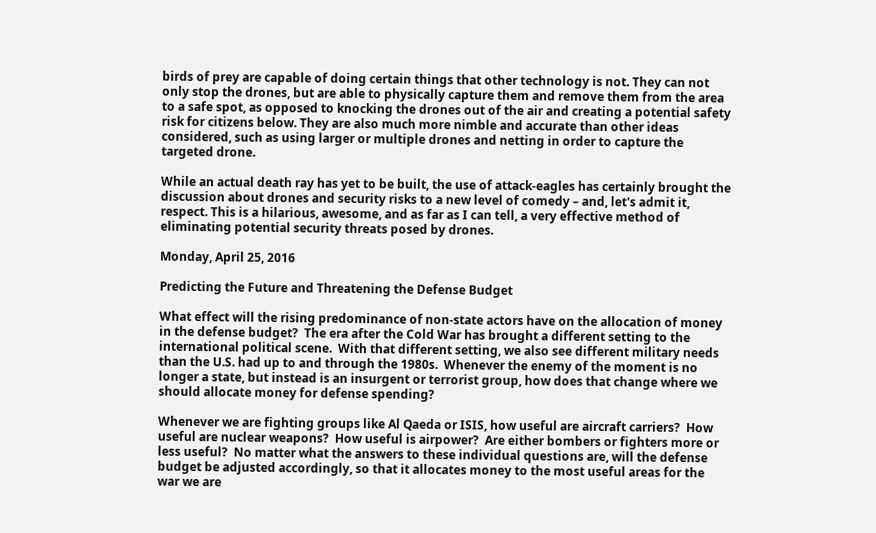birds of prey are capable of doing certain things that other technology is not. They can not only stop the drones, but are able to physically capture them and remove them from the area to a safe spot, as opposed to knocking the drones out of the air and creating a potential safety risk for citizens below. They are also much more nimble and accurate than other ideas considered, such as using larger or multiple drones and netting in order to capture the targeted drone.

While an actual death ray has yet to be built, the use of attack-eagles has certainly brought the discussion about drones and security risks to a new level of comedy – and, let's admit it, respect. This is a hilarious, awesome, and as far as I can tell, a very effective method of eliminating potential security threats posed by drones.

Monday, April 25, 2016

Predicting the Future and Threatening the Defense Budget

What effect will the rising predominance of non-state actors have on the allocation of money in the defense budget?  The era after the Cold War has brought a different setting to the international political scene.  With that different setting, we also see different military needs than the U.S. had up to and through the 1980s.  Whenever the enemy of the moment is no longer a state, but instead is an insurgent or terrorist group, how does that change where we should allocate money for defense spending?

Whenever we are fighting groups like Al Qaeda or ISIS, how useful are aircraft carriers?  How useful are nuclear weapons?  How useful is airpower?  Are either bombers or fighters more or less useful?  No matter what the answers to these individual questions are, will the defense budget be adjusted accordingly, so that it allocates money to the most useful areas for the war we are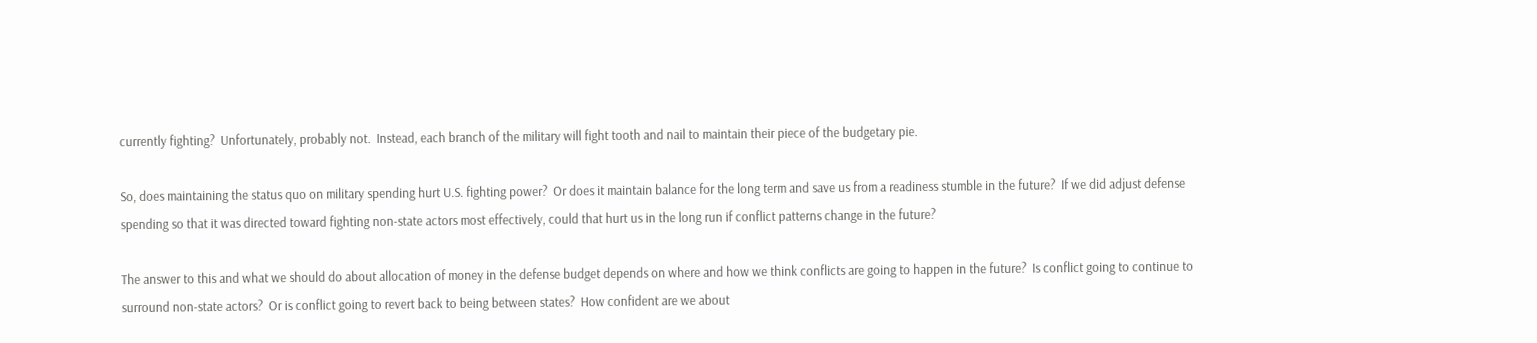currently fighting?  Unfortunately, probably not.  Instead, each branch of the military will fight tooth and nail to maintain their piece of the budgetary pie.

So, does maintaining the status quo on military spending hurt U.S. fighting power?  Or does it maintain balance for the long term and save us from a readiness stumble in the future?  If we did adjust defense spending so that it was directed toward fighting non-state actors most effectively, could that hurt us in the long run if conflict patterns change in the future?

The answer to this and what we should do about allocation of money in the defense budget depends on where and how we think conflicts are going to happen in the future?  Is conflict going to continue to surround non-state actors?  Or is conflict going to revert back to being between states?  How confident are we about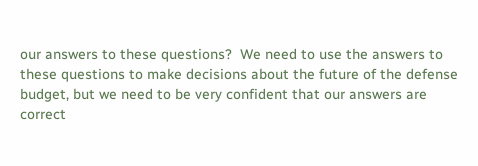our answers to these questions?  We need to use the answers to these questions to make decisions about the future of the defense budget, but we need to be very confident that our answers are correct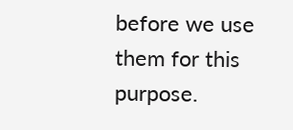before we use them for this purpose.